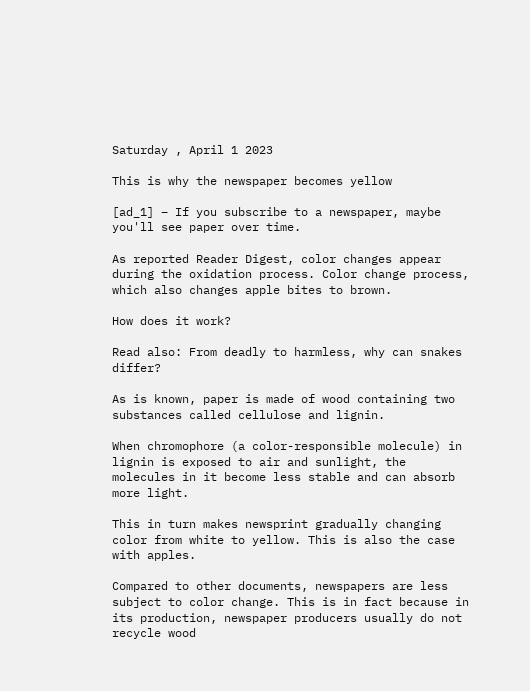Saturday , April 1 2023

This is why the newspaper becomes yellow

[ad_1] – If you subscribe to a newspaper, maybe you'll see paper over time.

As reported Reader Digest, color changes appear during the oxidation process. Color change process, which also changes apple bites to brown.

How does it work?

Read also: From deadly to harmless, why can snakes differ?

As is known, paper is made of wood containing two substances called cellulose and lignin.

When chromophore (a color-responsible molecule) in lignin is exposed to air and sunlight, the molecules in it become less stable and can absorb more light.

This in turn makes newsprint gradually changing color from white to yellow. This is also the case with apples.

Compared to other documents, newspapers are less subject to color change. This is in fact because in its production, newspaper producers usually do not recycle wood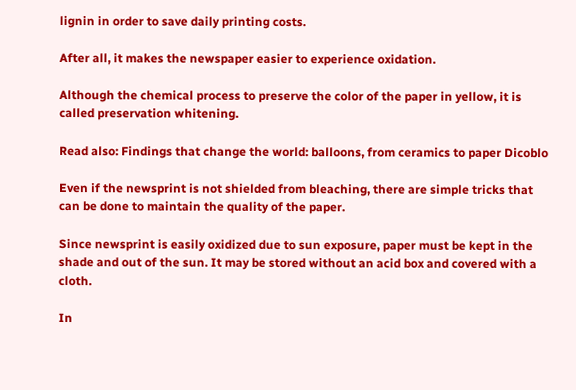lignin in order to save daily printing costs.

After all, it makes the newspaper easier to experience oxidation.

Although the chemical process to preserve the color of the paper in yellow, it is called preservation whitening.

Read also: Findings that change the world: balloons, from ceramics to paper Dicoblo

Even if the newsprint is not shielded from bleaching, there are simple tricks that can be done to maintain the quality of the paper.

Since newsprint is easily oxidized due to sun exposure, paper must be kept in the shade and out of the sun. It may be stored without an acid box and covered with a cloth.

In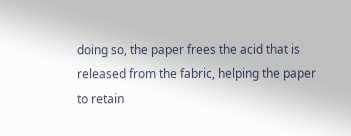doing so, the paper frees the acid that is released from the fabric, helping the paper to retain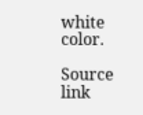white color.

Source link